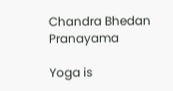Chandra Bhedan Pranayama

Yoga is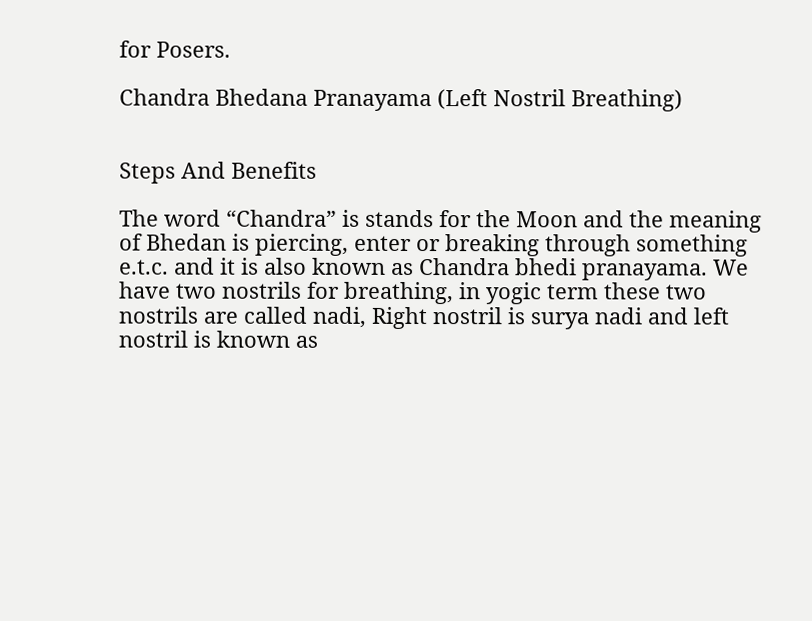for Posers.

Chandra Bhedana Pranayama (Left Nostril Breathing)


Steps And Benefits

The word “Chandra” is stands for the Moon and the meaning of Bhedan is piercing, enter or breaking through something e.t.c. and it is also known as Chandra bhedi pranayama. We have two nostrils for breathing, in yogic term these two nostrils are called nadi, Right nostril is surya nadi and left nostril is known as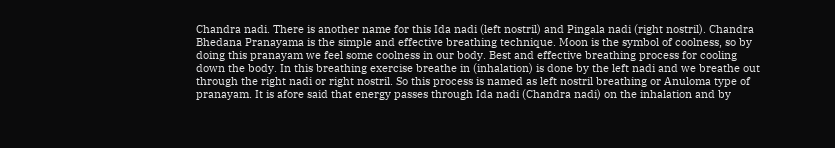Chandra nadi. There is another name for this Ida nadi (left nostril) and Pingala nadi (right nostril). Chandra Bhedana Pranayama is the simple and effective breathing technique. Moon is the symbol of coolness, so by doing this pranayam we feel some coolness in our body. Best and effective breathing process for cooling down the body. In this breathing exercise breathe in (inhalation) is done by the left nadi and we breathe out through the right nadi or right nostril. So this process is named as left nostril breathing or Anuloma type of pranayam. It is afore said that energy passes through Ida nadi (Chandra nadi) on the inhalation and by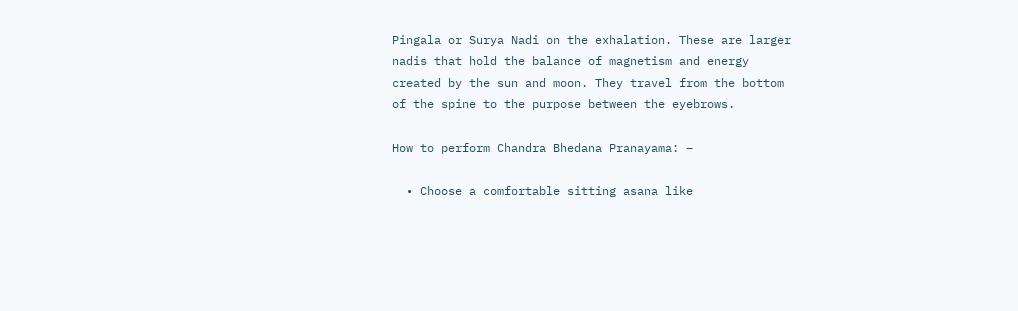Pingala or Surya Nadi on the exhalation. These are larger nadis that hold the balance of magnetism and energy created by the sun and moon. They travel from the bottom of the spine to the purpose between the eyebrows.

How to perform Chandra Bhedana Pranayama: –

  • Choose a comfortable sitting asana like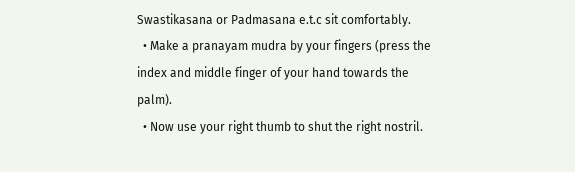Swastikasana or Padmasana e.t.c sit comfortably.
  • Make a pranayam mudra by your fingers (press the index and middle finger of your hand towards the palm).
  • Now use your right thumb to shut the right nostril.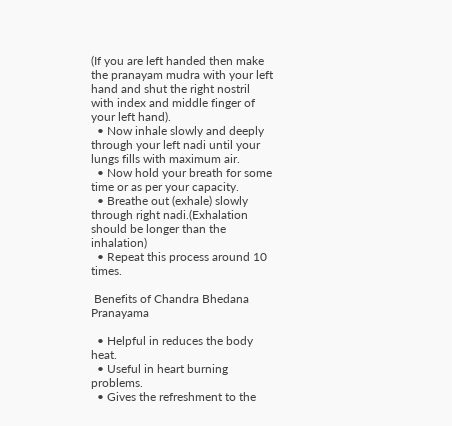(If you are left handed then make the pranayam mudra with your left hand and shut the right nostril with index and middle finger of your left hand).
  • Now inhale slowly and deeply through your left nadi until your lungs fills with maximum air.
  • Now hold your breath for some time or as per your capacity.
  • Breathe out (exhale) slowly through right nadi.(Exhalation should be longer than the inhalation)
  • Repeat this process around 10 times.

 Benefits of Chandra Bhedana Pranayama

  • Helpful in reduces the body heat.
  • Useful in heart burning problems.
  • Gives the refreshment to the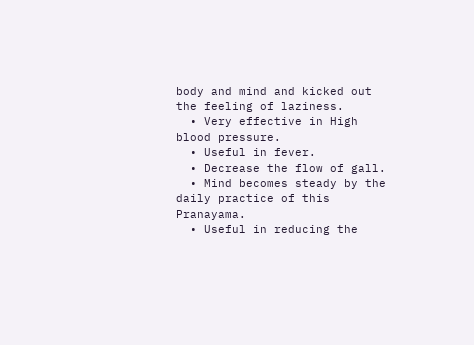body and mind and kicked out the feeling of laziness.
  • Very effective in High blood pressure.
  • Useful in fever.
  • Decrease the flow of gall.
  • Mind becomes steady by the daily practice of this Pranayama.
  • Useful in reducing the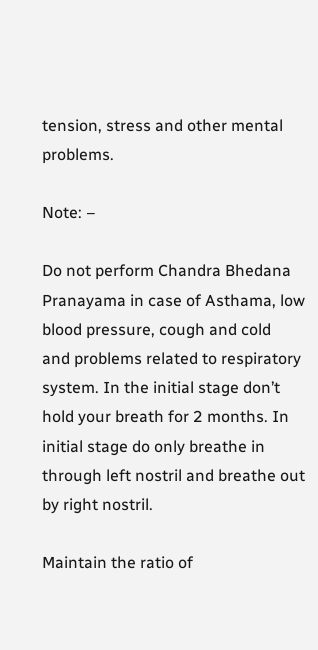tension, stress and other mental problems.

Note: –

Do not perform Chandra Bhedana Pranayama in case of Asthama, low blood pressure, cough and cold    and problems related to respiratory system. In the initial stage don’t hold your breath for 2 months. In initial stage do only breathe in through left nostril and breathe out by right nostril.

Maintain the ratio of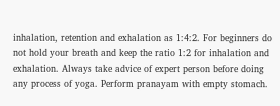inhalation, retention and exhalation as 1:4:2. For beginners do not hold your breath and keep the ratio 1:2 for inhalation and exhalation. Always take advice of expert person before doing any process of yoga. Perform pranayam with empty stomach.